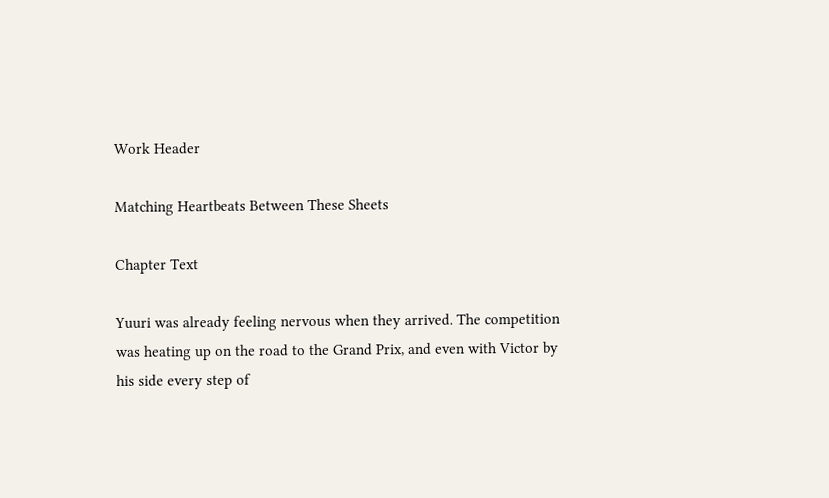Work Header

Matching Heartbeats Between These Sheets

Chapter Text

Yuuri was already feeling nervous when they arrived. The competition was heating up on the road to the Grand Prix, and even with Victor by his side every step of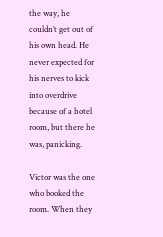the way, he couldn’t get out of his own head. He never expected for his nerves to kick into overdrive because of a hotel room, but there he was, panicking.

Victor was the one who booked the room. When they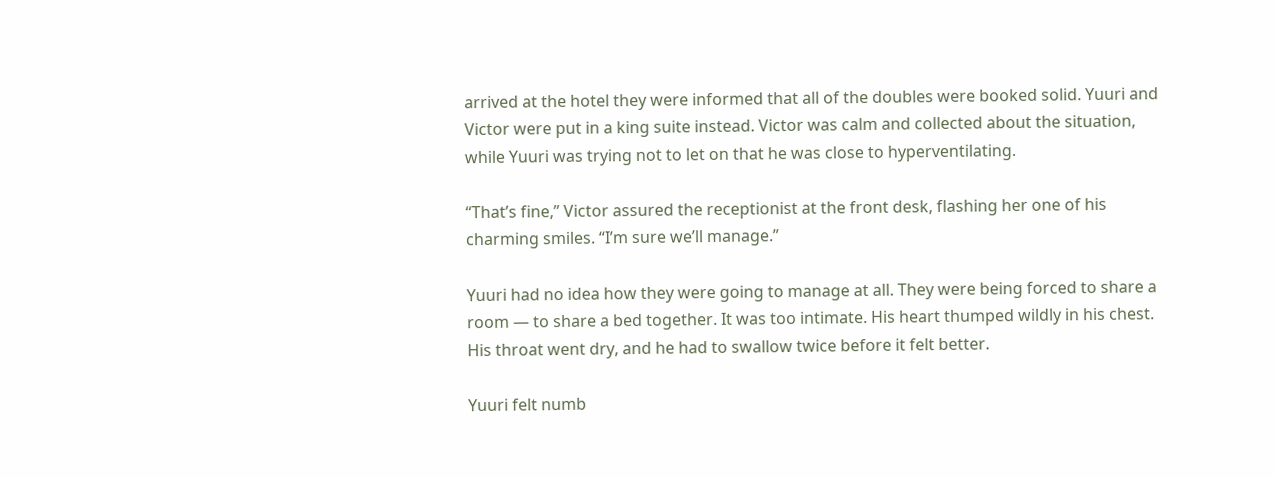arrived at the hotel they were informed that all of the doubles were booked solid. Yuuri and Victor were put in a king suite instead. Victor was calm and collected about the situation, while Yuuri was trying not to let on that he was close to hyperventilating.

“That’s fine,” Victor assured the receptionist at the front desk, flashing her one of his charming smiles. “I’m sure we’ll manage.”

Yuuri had no idea how they were going to manage at all. They were being forced to share a room — to share a bed together. It was too intimate. His heart thumped wildly in his chest. His throat went dry, and he had to swallow twice before it felt better.

Yuuri felt numb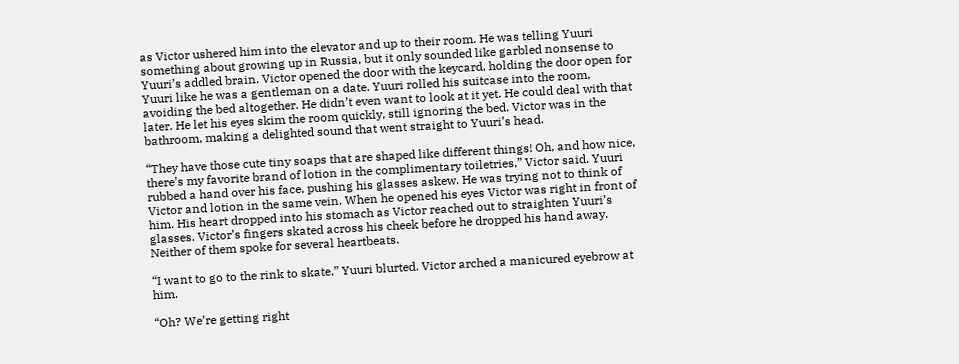as Victor ushered him into the elevator and up to their room. He was telling Yuuri something about growing up in Russia, but it only sounded like garbled nonsense to Yuuri’s addled brain. Victor opened the door with the keycard, holding the door open for Yuuri like he was a gentleman on a date. Yuuri rolled his suitcase into the room, avoiding the bed altogether. He didn’t even want to look at it yet. He could deal with that later. He let his eyes skim the room quickly, still ignoring the bed. Victor was in the bathroom, making a delighted sound that went straight to Yuuri’s head.

“They have those cute tiny soaps that are shaped like different things! Oh, and how nice, there’s my favorite brand of lotion in the complimentary toiletries,” Victor said. Yuuri rubbed a hand over his face, pushing his glasses askew. He was trying not to think of Victor and lotion in the same vein. When he opened his eyes Victor was right in front of him. His heart dropped into his stomach as Victor reached out to straighten Yuuri’s glasses. Victor’s fingers skated across his cheek before he dropped his hand away. Neither of them spoke for several heartbeats.

“I want to go to the rink to skate,” Yuuri blurted. Victor arched a manicured eyebrow at him.

“Oh? We’re getting right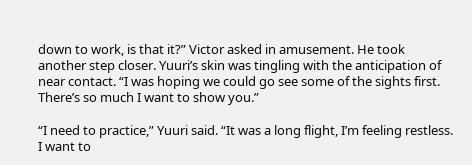down to work, is that it?” Victor asked in amusement. He took another step closer. Yuuri’s skin was tingling with the anticipation of near contact. “I was hoping we could go see some of the sights first. There’s so much I want to show you.”

“I need to practice,” Yuuri said. “It was a long flight, I’m feeling restless. I want to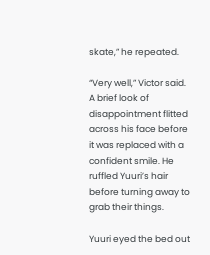skate,” he repeated.

“Very well,” Victor said. A brief look of disappointment flitted across his face before it was replaced with a confident smile. He ruffled Yuuri’s hair before turning away to grab their things.

Yuuri eyed the bed out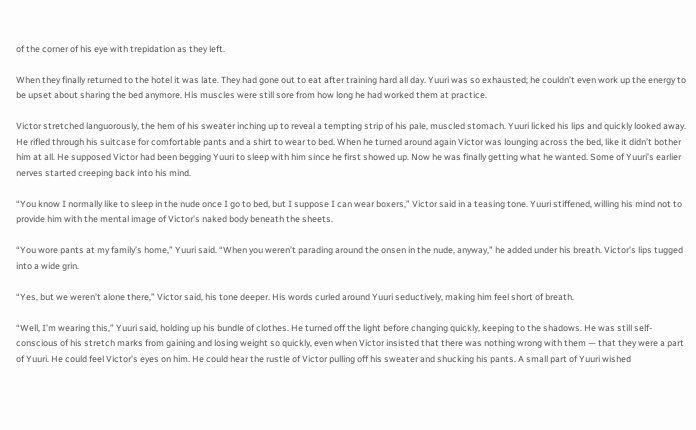of the corner of his eye with trepidation as they left.

When they finally returned to the hotel it was late. They had gone out to eat after training hard all day. Yuuri was so exhausted; he couldn’t even work up the energy to be upset about sharing the bed anymore. His muscles were still sore from how long he had worked them at practice.

Victor stretched languorously, the hem of his sweater inching up to reveal a tempting strip of his pale, muscled stomach. Yuuri licked his lips and quickly looked away. He rifled through his suitcase for comfortable pants and a shirt to wear to bed. When he turned around again Victor was lounging across the bed, like it didn’t bother him at all. He supposed Victor had been begging Yuuri to sleep with him since he first showed up. Now he was finally getting what he wanted. Some of Yuuri’s earlier nerves started creeping back into his mind.

“You know I normally like to sleep in the nude once I go to bed, but I suppose I can wear boxers,” Victor said in a teasing tone. Yuuri stiffened, willing his mind not to provide him with the mental image of Victor’s naked body beneath the sheets.

“You wore pants at my family’s home,” Yuuri said. “When you weren’t parading around the onsen in the nude, anyway,” he added under his breath. Victor’s lips tugged into a wide grin.

“Yes, but we weren’t alone there,” Victor said, his tone deeper. His words curled around Yuuri seductively, making him feel short of breath.

“Well, I’m wearing this,” Yuuri said, holding up his bundle of clothes. He turned off the light before changing quickly, keeping to the shadows. He was still self-conscious of his stretch marks from gaining and losing weight so quickly, even when Victor insisted that there was nothing wrong with them — that they were a part of Yuuri. He could feel Victor’s eyes on him. He could hear the rustle of Victor pulling off his sweater and shucking his pants. A small part of Yuuri wished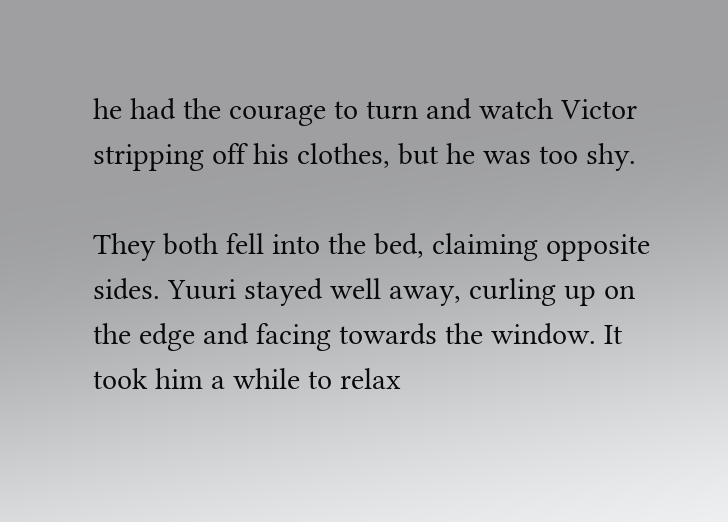he had the courage to turn and watch Victor stripping off his clothes, but he was too shy.

They both fell into the bed, claiming opposite sides. Yuuri stayed well away, curling up on the edge and facing towards the window. It took him a while to relax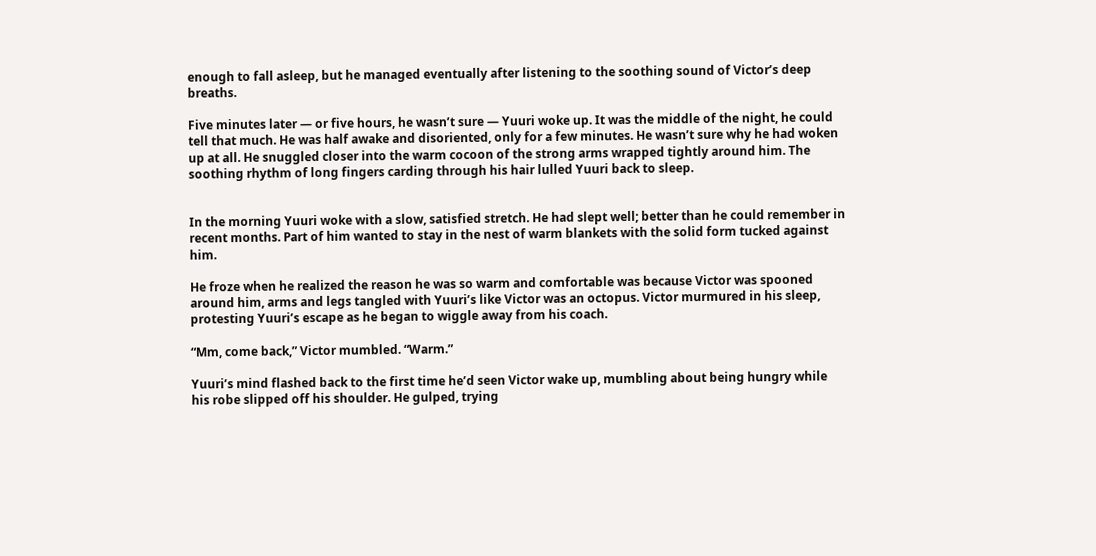enough to fall asleep, but he managed eventually after listening to the soothing sound of Victor’s deep breaths.

Five minutes later — or five hours, he wasn’t sure — Yuuri woke up. It was the middle of the night, he could tell that much. He was half awake and disoriented, only for a few minutes. He wasn’t sure why he had woken up at all. He snuggled closer into the warm cocoon of the strong arms wrapped tightly around him. The soothing rhythm of long fingers carding through his hair lulled Yuuri back to sleep.


In the morning Yuuri woke with a slow, satisfied stretch. He had slept well; better than he could remember in recent months. Part of him wanted to stay in the nest of warm blankets with the solid form tucked against him.

He froze when he realized the reason he was so warm and comfortable was because Victor was spooned around him, arms and legs tangled with Yuuri’s like Victor was an octopus. Victor murmured in his sleep, protesting Yuuri’s escape as he began to wiggle away from his coach.

“Mm, come back,” Victor mumbled. “Warm.”

Yuuri’s mind flashed back to the first time he’d seen Victor wake up, mumbling about being hungry while his robe slipped off his shoulder. He gulped, trying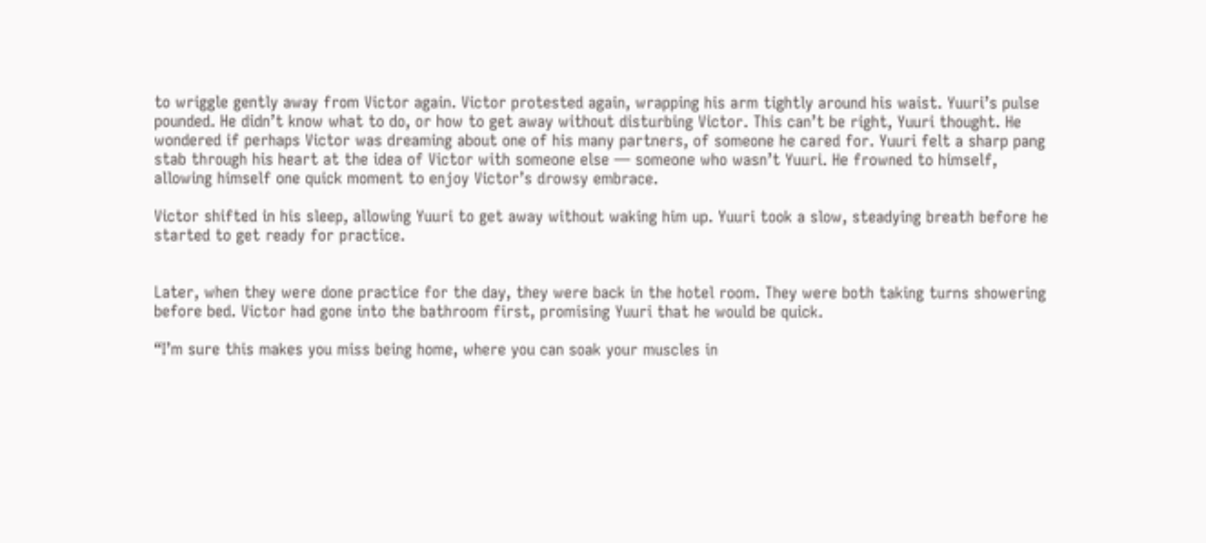to wriggle gently away from Victor again. Victor protested again, wrapping his arm tightly around his waist. Yuuri’s pulse pounded. He didn’t know what to do, or how to get away without disturbing Victor. This can’t be right, Yuuri thought. He wondered if perhaps Victor was dreaming about one of his many partners, of someone he cared for. Yuuri felt a sharp pang stab through his heart at the idea of Victor with someone else — someone who wasn’t Yuuri. He frowned to himself, allowing himself one quick moment to enjoy Victor’s drowsy embrace.

Victor shifted in his sleep, allowing Yuuri to get away without waking him up. Yuuri took a slow, steadying breath before he started to get ready for practice.


Later, when they were done practice for the day, they were back in the hotel room. They were both taking turns showering before bed. Victor had gone into the bathroom first, promising Yuuri that he would be quick.

“I’m sure this makes you miss being home, where you can soak your muscles in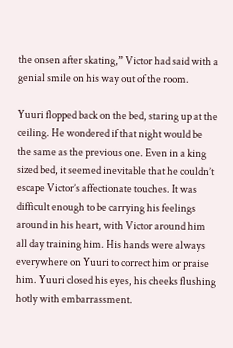the onsen after skating,” Victor had said with a genial smile on his way out of the room.

Yuuri flopped back on the bed, staring up at the ceiling. He wondered if that night would be the same as the previous one. Even in a king sized bed, it seemed inevitable that he couldn’t escape Victor’s affectionate touches. It was difficult enough to be carrying his feelings around in his heart, with Victor around him all day training him. His hands were always everywhere on Yuuri to correct him or praise him. Yuuri closed his eyes, his cheeks flushing hotly with embarrassment.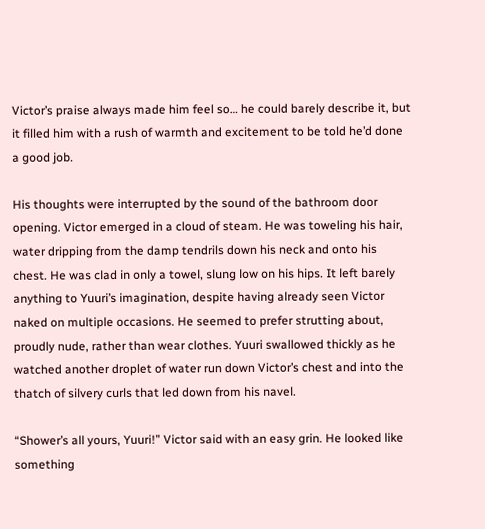Victor’s praise always made him feel so… he could barely describe it, but it filled him with a rush of warmth and excitement to be told he’d done a good job.

His thoughts were interrupted by the sound of the bathroom door opening. Victor emerged in a cloud of steam. He was toweling his hair, water dripping from the damp tendrils down his neck and onto his chest. He was clad in only a towel, slung low on his hips. It left barely anything to Yuuri’s imagination, despite having already seen Victor naked on multiple occasions. He seemed to prefer strutting about, proudly nude, rather than wear clothes. Yuuri swallowed thickly as he watched another droplet of water run down Victor’s chest and into the thatch of silvery curls that led down from his navel.

“Shower’s all yours, Yuuri!” Victor said with an easy grin. He looked like something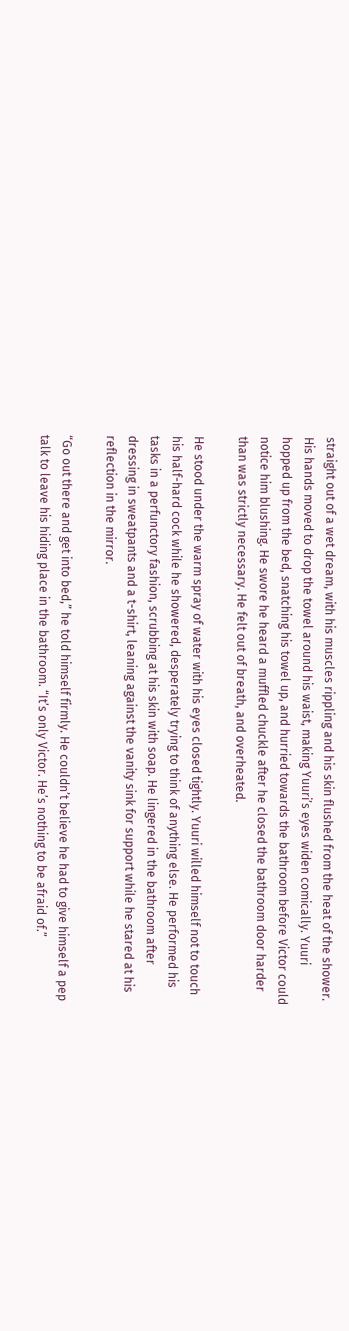straight out of a wet dream, with his muscles rippling and his skin flushed from the heat of the shower. His hands moved to drop the towel around his waist, making Yuuri’s eyes widen comically. Yuuri hopped up from the bed, snatching his towel up, and hurried towards the bathroom before Victor could notice him blushing. He swore he heard a muffled chuckle after he closed the bathroom door harder than was strictly necessary. He felt out of breath, and overheated.

He stood under the warm spray of water with his eyes closed tightly. Yuuri willed himself not to touch his half-hard cock while he showered, desperately trying to think of anything else. He performed his tasks in a perfunctory fashion, scrubbing at his skin with soap. He lingered in the bathroom after dressing in sweatpants and a t-shirt, leaning against the vanity sink for support while he stared at his reflection in the mirror.

“Go out there and get into bed,” he told himself firmly. He couldn’t believe he had to give himself a pep talk to leave his hiding place in the bathroom. “It’s only Victor. He’s nothing to be afraid of.”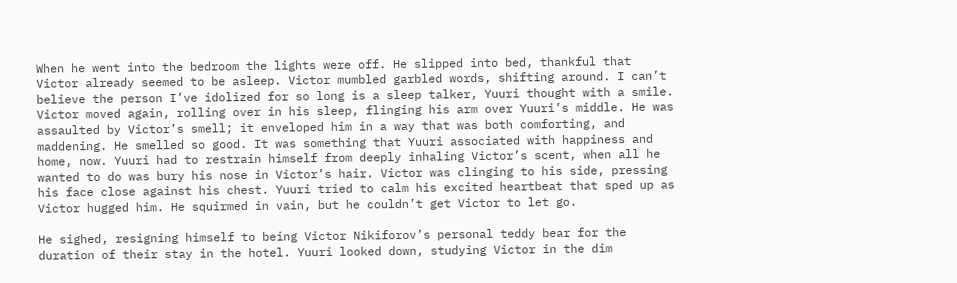When he went into the bedroom the lights were off. He slipped into bed, thankful that Victor already seemed to be asleep. Victor mumbled garbled words, shifting around. I can’t believe the person I’ve idolized for so long is a sleep talker, Yuuri thought with a smile. Victor moved again, rolling over in his sleep, flinging his arm over Yuuri’s middle. He was assaulted by Victor’s smell; it enveloped him in a way that was both comforting, and maddening. He smelled so good. It was something that Yuuri associated with happiness and home, now. Yuuri had to restrain himself from deeply inhaling Victor’s scent, when all he wanted to do was bury his nose in Victor’s hair. Victor was clinging to his side, pressing his face close against his chest. Yuuri tried to calm his excited heartbeat that sped up as Victor hugged him. He squirmed in vain, but he couldn’t get Victor to let go.

He sighed, resigning himself to being Victor Nikiforov’s personal teddy bear for the duration of their stay in the hotel. Yuuri looked down, studying Victor in the dim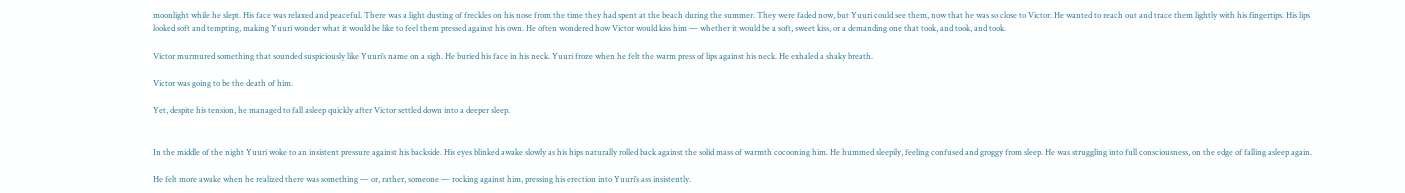moonlight while he slept. His face was relaxed and peaceful. There was a light dusting of freckles on his nose from the time they had spent at the beach during the summer. They were faded now, but Yuuri could see them, now that he was so close to Victor. He wanted to reach out and trace them lightly with his fingertips. His lips looked soft and tempting, making Yuuri wonder what it would be like to feel them pressed against his own. He often wondered how Victor would kiss him — whether it would be a soft, sweet kiss, or a demanding one that took, and took, and took.

Victor murmured something that sounded suspiciously like Yuuri’s name on a sigh. He buried his face in his neck. Yuuri froze when he felt the warm press of lips against his neck. He exhaled a shaky breath.

Victor was going to be the death of him.

Yet, despite his tension, he managed to fall asleep quickly after Victor settled down into a deeper sleep.


In the middle of the night Yuuri woke to an insistent pressure against his backside. His eyes blinked awake slowly as his hips naturally rolled back against the solid mass of warmth cocooning him. He hummed sleepily, feeling confused and groggy from sleep. He was struggling into full consciousness, on the edge of falling asleep again.

He felt more awake when he realized there was something — or, rather, someone — rocking against him, pressing his erection into Yuuri’s ass insistently.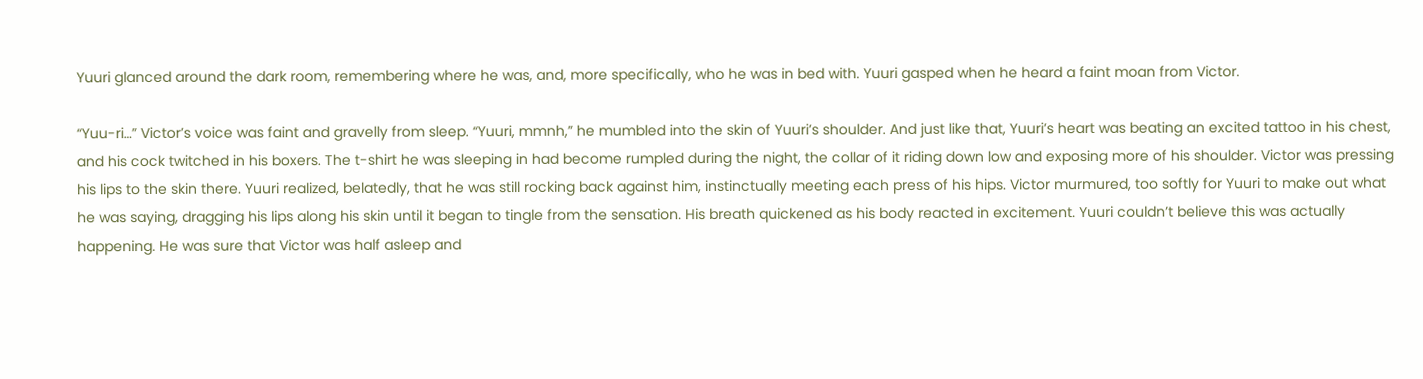Yuuri glanced around the dark room, remembering where he was, and, more specifically, who he was in bed with. Yuuri gasped when he heard a faint moan from Victor.

“Yuu-ri…” Victor’s voice was faint and gravelly from sleep. “Yuuri, mmnh,” he mumbled into the skin of Yuuri’s shoulder. And just like that, Yuuri’s heart was beating an excited tattoo in his chest, and his cock twitched in his boxers. The t-shirt he was sleeping in had become rumpled during the night, the collar of it riding down low and exposing more of his shoulder. Victor was pressing his lips to the skin there. Yuuri realized, belatedly, that he was still rocking back against him, instinctually meeting each press of his hips. Victor murmured, too softly for Yuuri to make out what he was saying, dragging his lips along his skin until it began to tingle from the sensation. His breath quickened as his body reacted in excitement. Yuuri couldn’t believe this was actually happening. He was sure that Victor was half asleep and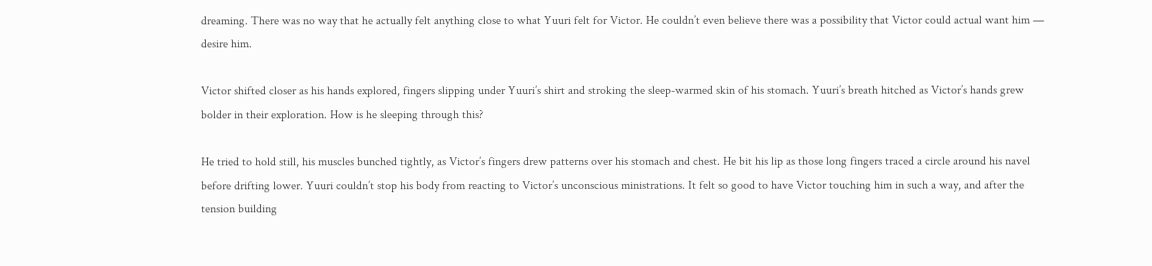dreaming. There was no way that he actually felt anything close to what Yuuri felt for Victor. He couldn’t even believe there was a possibility that Victor could actual want him — desire him.

Victor shifted closer as his hands explored, fingers slipping under Yuuri’s shirt and stroking the sleep-warmed skin of his stomach. Yuuri’s breath hitched as Victor’s hands grew bolder in their exploration. How is he sleeping through this?

He tried to hold still, his muscles bunched tightly, as Victor’s fingers drew patterns over his stomach and chest. He bit his lip as those long fingers traced a circle around his navel before drifting lower. Yuuri couldn’t stop his body from reacting to Victor’s unconscious ministrations. It felt so good to have Victor touching him in such a way, and after the tension building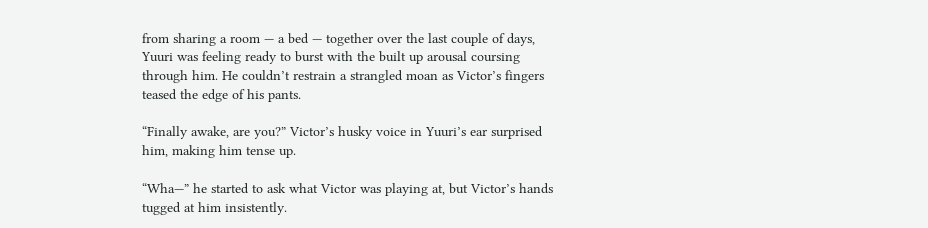from sharing a room — a bed — together over the last couple of days, Yuuri was feeling ready to burst with the built up arousal coursing through him. He couldn’t restrain a strangled moan as Victor’s fingers teased the edge of his pants.

“Finally awake, are you?” Victor’s husky voice in Yuuri’s ear surprised him, making him tense up.

“Wha—” he started to ask what Victor was playing at, but Victor’s hands tugged at him insistently.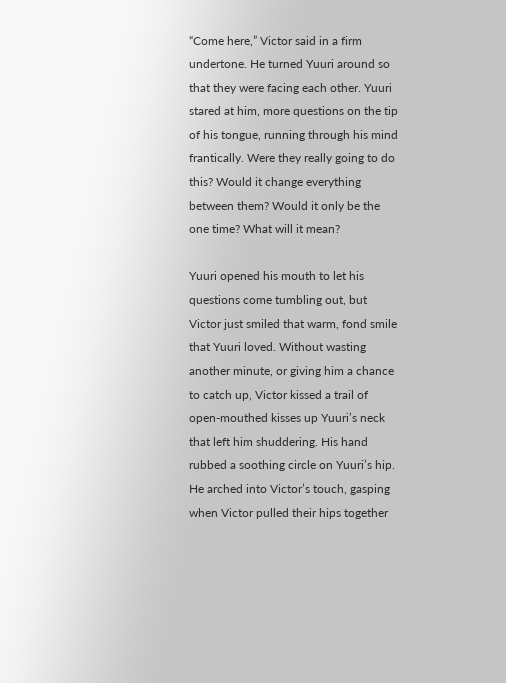“Come here,” Victor said in a firm undertone. He turned Yuuri around so that they were facing each other. Yuuri stared at him, more questions on the tip of his tongue, running through his mind frantically. Were they really going to do this? Would it change everything between them? Would it only be the one time? What will it mean?

Yuuri opened his mouth to let his questions come tumbling out, but Victor just smiled that warm, fond smile that Yuuri loved. Without wasting another minute, or giving him a chance to catch up, Victor kissed a trail of open-mouthed kisses up Yuuri’s neck that left him shuddering. His hand rubbed a soothing circle on Yuuri’s hip. He arched into Victor’s touch, gasping when Victor pulled their hips together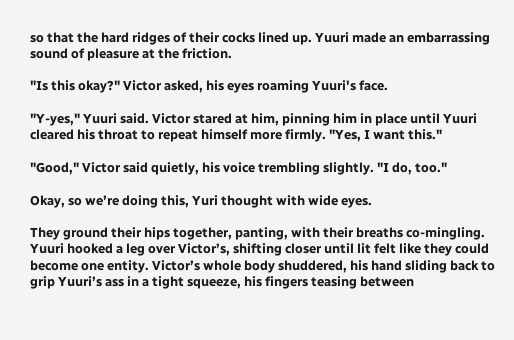so that the hard ridges of their cocks lined up. Yuuri made an embarrassing sound of pleasure at the friction.

"Is this okay?" Victor asked, his eyes roaming Yuuri's face.

"Y-yes," Yuuri said. Victor stared at him, pinning him in place until Yuuri cleared his throat to repeat himself more firmly. "Yes, I want this."

"Good," Victor said quietly, his voice trembling slightly. "I do, too."

Okay, so we’re doing this, Yuri thought with wide eyes.

They ground their hips together, panting, with their breaths co-mingling. Yuuri hooked a leg over Victor’s, shifting closer until lit felt like they could become one entity. Victor’s whole body shuddered, his hand sliding back to grip Yuuri’s ass in a tight squeeze, his fingers teasing between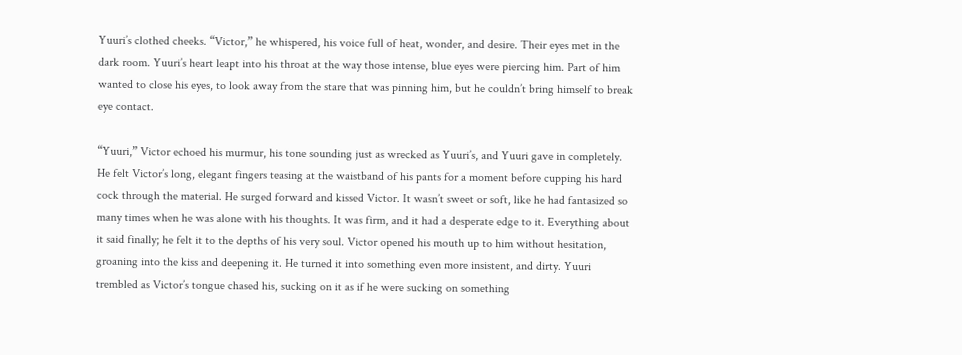Yuuri’s clothed cheeks. “Victor,” he whispered, his voice full of heat, wonder, and desire. Their eyes met in the dark room. Yuuri’s heart leapt into his throat at the way those intense, blue eyes were piercing him. Part of him wanted to close his eyes, to look away from the stare that was pinning him, but he couldn’t bring himself to break eye contact.

“Yuuri,” Victor echoed his murmur, his tone sounding just as wrecked as Yuuri’s, and Yuuri gave in completely. He felt Victor’s long, elegant fingers teasing at the waistband of his pants for a moment before cupping his hard cock through the material. He surged forward and kissed Victor. It wasn’t sweet or soft, like he had fantasized so many times when he was alone with his thoughts. It was firm, and it had a desperate edge to it. Everything about it said finally; he felt it to the depths of his very soul. Victor opened his mouth up to him without hesitation, groaning into the kiss and deepening it. He turned it into something even more insistent, and dirty. Yuuri trembled as Victor’s tongue chased his, sucking on it as if he were sucking on something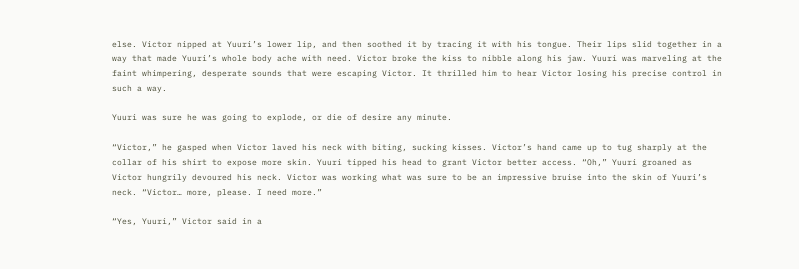else. Victor nipped at Yuuri’s lower lip, and then soothed it by tracing it with his tongue. Their lips slid together in a way that made Yuuri’s whole body ache with need. Victor broke the kiss to nibble along his jaw. Yuuri was marveling at the faint whimpering, desperate sounds that were escaping Victor. It thrilled him to hear Victor losing his precise control in such a way.

Yuuri was sure he was going to explode, or die of desire any minute.

“Victor,” he gasped when Victor laved his neck with biting, sucking kisses. Victor’s hand came up to tug sharply at the collar of his shirt to expose more skin. Yuuri tipped his head to grant Victor better access. “Oh,” Yuuri groaned as Victor hungrily devoured his neck. Victor was working what was sure to be an impressive bruise into the skin of Yuuri’s neck. “Victor… more, please. I need more.”

“Yes, Yuuri,” Victor said in a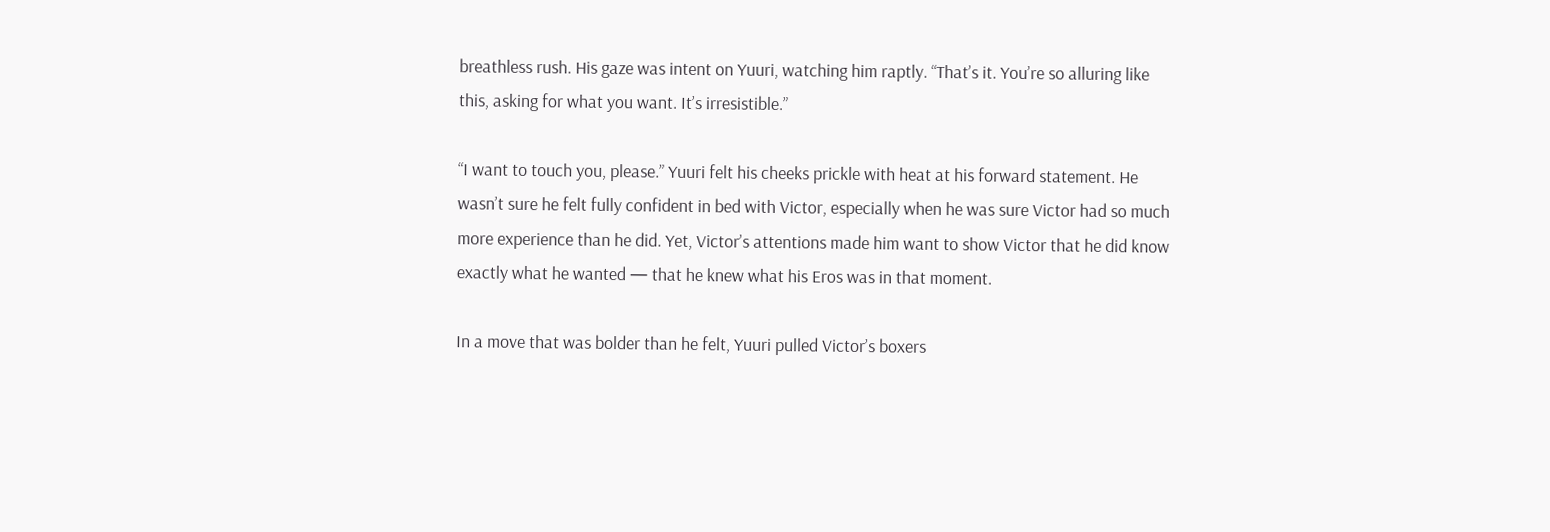breathless rush. His gaze was intent on Yuuri, watching him raptly. “That’s it. You’re so alluring like this, asking for what you want. It’s irresistible.”

“I want to touch you, please.” Yuuri felt his cheeks prickle with heat at his forward statement. He wasn’t sure he felt fully confident in bed with Victor, especially when he was sure Victor had so much more experience than he did. Yet, Victor’s attentions made him want to show Victor that he did know exactly what he wanted — that he knew what his Eros was in that moment.

In a move that was bolder than he felt, Yuuri pulled Victor’s boxers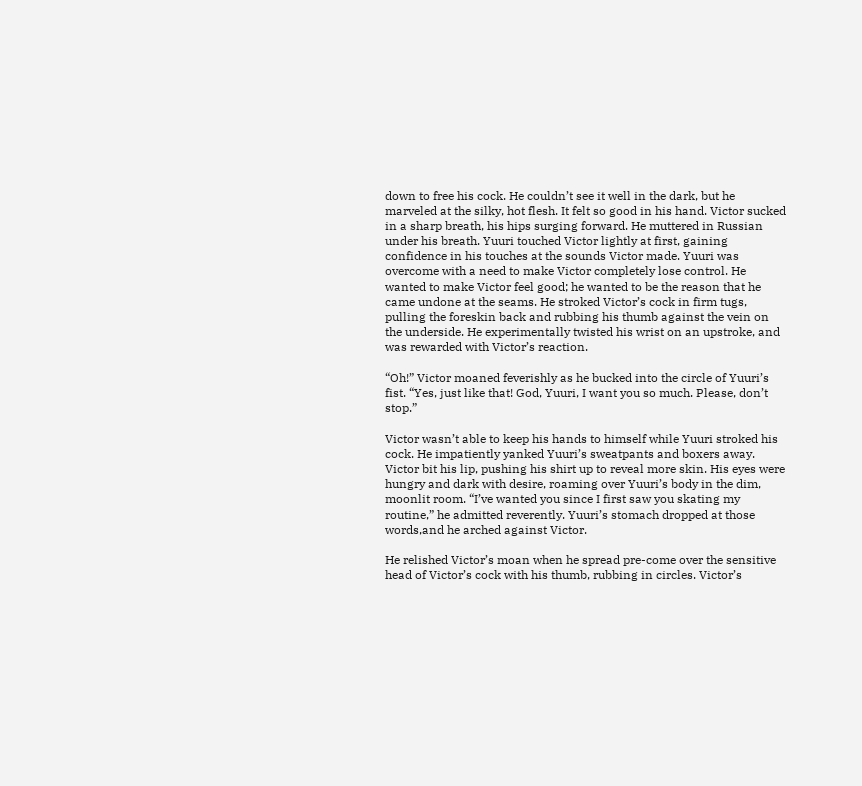down to free his cock. He couldn’t see it well in the dark, but he marveled at the silky, hot flesh. It felt so good in his hand. Victor sucked in a sharp breath, his hips surging forward. He muttered in Russian under his breath. Yuuri touched Victor lightly at first, gaining confidence in his touches at the sounds Victor made. Yuuri was overcome with a need to make Victor completely lose control. He wanted to make Victor feel good; he wanted to be the reason that he came undone at the seams. He stroked Victor’s cock in firm tugs, pulling the foreskin back and rubbing his thumb against the vein on the underside. He experimentally twisted his wrist on an upstroke, and was rewarded with Victor’s reaction.

“Oh!” Victor moaned feverishly as he bucked into the circle of Yuuri’s fist. “Yes, just like that! God, Yuuri, I want you so much. Please, don’t stop.”

Victor wasn’t able to keep his hands to himself while Yuuri stroked his cock. He impatiently yanked Yuuri’s sweatpants and boxers away. Victor bit his lip, pushing his shirt up to reveal more skin. His eyes were hungry and dark with desire, roaming over Yuuri’s body in the dim, moonlit room. “I’ve wanted you since I first saw you skating my routine,” he admitted reverently. Yuuri’s stomach dropped at those words,and he arched against Victor.

He relished Victor’s moan when he spread pre-come over the sensitive head of Victor’s cock with his thumb, rubbing in circles. Victor’s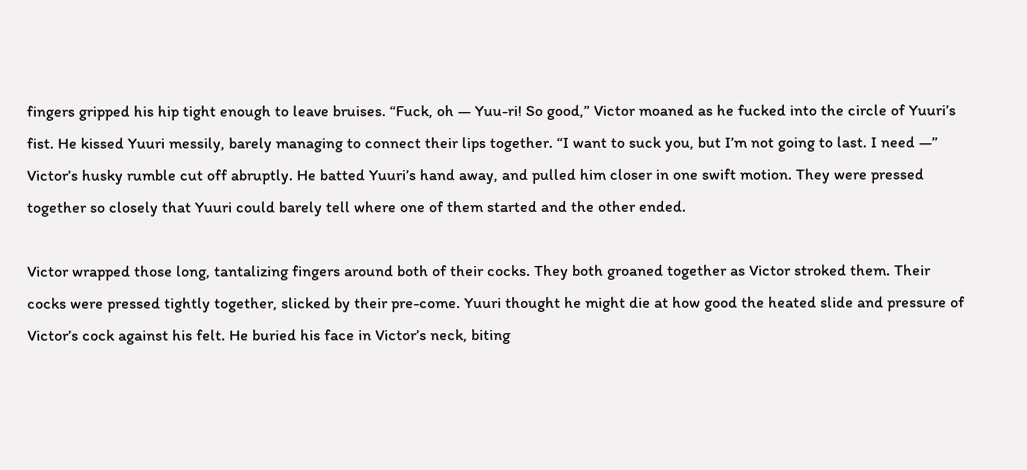fingers gripped his hip tight enough to leave bruises. “Fuck, oh — Yuu-ri! So good,” Victor moaned as he fucked into the circle of Yuuri’s fist. He kissed Yuuri messily, barely managing to connect their lips together. “I want to suck you, but I’m not going to last. I need —” Victor’s husky rumble cut off abruptly. He batted Yuuri’s hand away, and pulled him closer in one swift motion. They were pressed together so closely that Yuuri could barely tell where one of them started and the other ended.

Victor wrapped those long, tantalizing fingers around both of their cocks. They both groaned together as Victor stroked them. Their cocks were pressed tightly together, slicked by their pre-come. Yuuri thought he might die at how good the heated slide and pressure of Victor’s cock against his felt. He buried his face in Victor’s neck, biting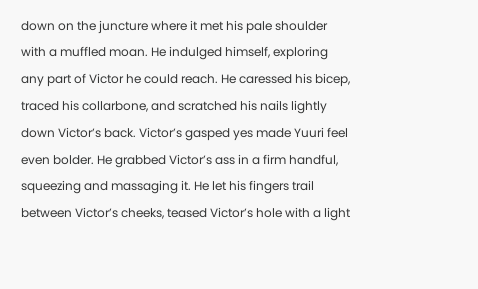down on the juncture where it met his pale shoulder with a muffled moan. He indulged himself, exploring any part of Victor he could reach. He caressed his bicep, traced his collarbone, and scratched his nails lightly down Victor’s back. Victor’s gasped yes made Yuuri feel even bolder. He grabbed Victor’s ass in a firm handful, squeezing and massaging it. He let his fingers trail between Victor’s cheeks, teased Victor’s hole with a light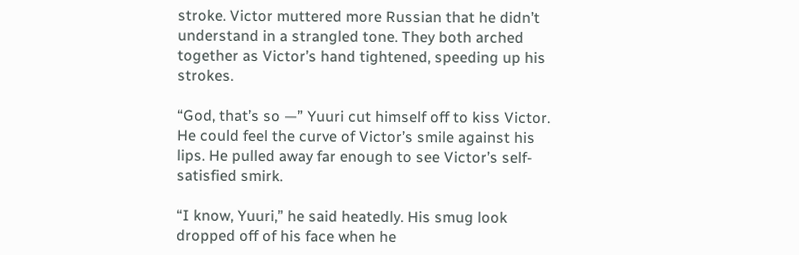stroke. Victor muttered more Russian that he didn’t understand in a strangled tone. They both arched together as Victor’s hand tightened, speeding up his strokes.

“God, that’s so —” Yuuri cut himself off to kiss Victor. He could feel the curve of Victor’s smile against his lips. He pulled away far enough to see Victor’s self-satisfied smirk.

“I know, Yuuri,” he said heatedly. His smug look dropped off of his face when he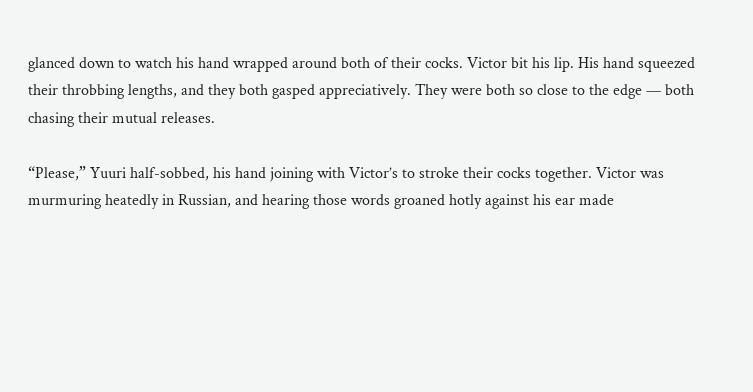glanced down to watch his hand wrapped around both of their cocks. Victor bit his lip. His hand squeezed their throbbing lengths, and they both gasped appreciatively. They were both so close to the edge — both chasing their mutual releases.

“Please,” Yuuri half-sobbed, his hand joining with Victor’s to stroke their cocks together. Victor was murmuring heatedly in Russian, and hearing those words groaned hotly against his ear made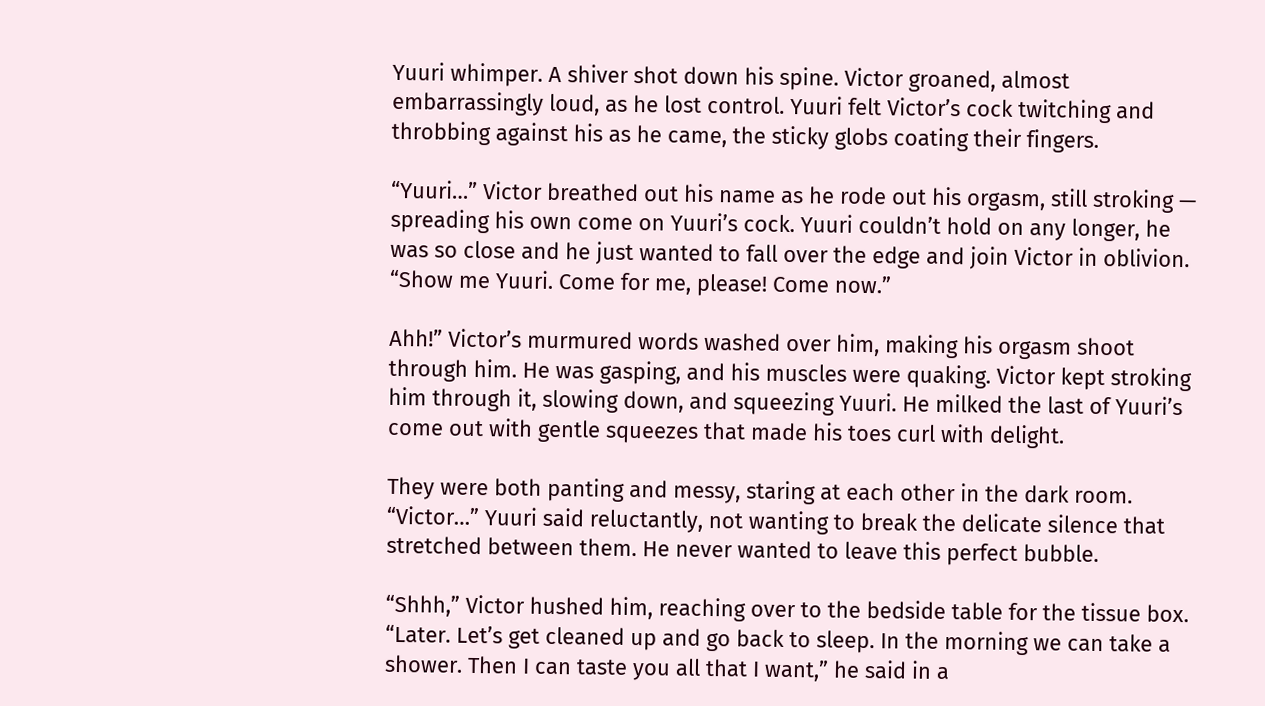Yuuri whimper. A shiver shot down his spine. Victor groaned, almost embarrassingly loud, as he lost control. Yuuri felt Victor’s cock twitching and throbbing against his as he came, the sticky globs coating their fingers.

“Yuuri…” Victor breathed out his name as he rode out his orgasm, still stroking — spreading his own come on Yuuri’s cock. Yuuri couldn’t hold on any longer, he was so close and he just wanted to fall over the edge and join Victor in oblivion. “Show me Yuuri. Come for me, please! Come now.”

Ahh!” Victor’s murmured words washed over him, making his orgasm shoot through him. He was gasping, and his muscles were quaking. Victor kept stroking him through it, slowing down, and squeezing Yuuri. He milked the last of Yuuri’s come out with gentle squeezes that made his toes curl with delight.

They were both panting and messy, staring at each other in the dark room. “Victor…” Yuuri said reluctantly, not wanting to break the delicate silence that stretched between them. He never wanted to leave this perfect bubble.

“Shhh,” Victor hushed him, reaching over to the bedside table for the tissue box. “Later. Let’s get cleaned up and go back to sleep. In the morning we can take a shower. Then I can taste you all that I want,” he said in a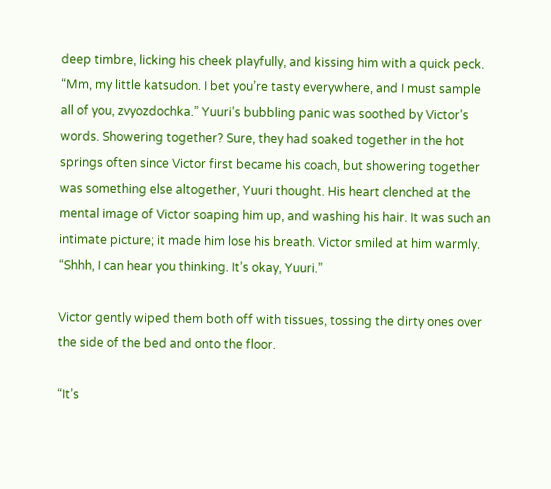deep timbre, licking his cheek playfully, and kissing him with a quick peck. “Mm, my little katsudon. I bet you’re tasty everywhere, and I must sample all of you, zvyozdochka.” Yuuri’s bubbling panic was soothed by Victor’s words. Showering together? Sure, they had soaked together in the hot springs often since Victor first became his coach, but showering together was something else altogether, Yuuri thought. His heart clenched at the mental image of Victor soaping him up, and washing his hair. It was such an intimate picture; it made him lose his breath. Victor smiled at him warmly. “Shhh, I can hear you thinking. It’s okay, Yuuri.”

Victor gently wiped them both off with tissues, tossing the dirty ones over the side of the bed and onto the floor.

“It’s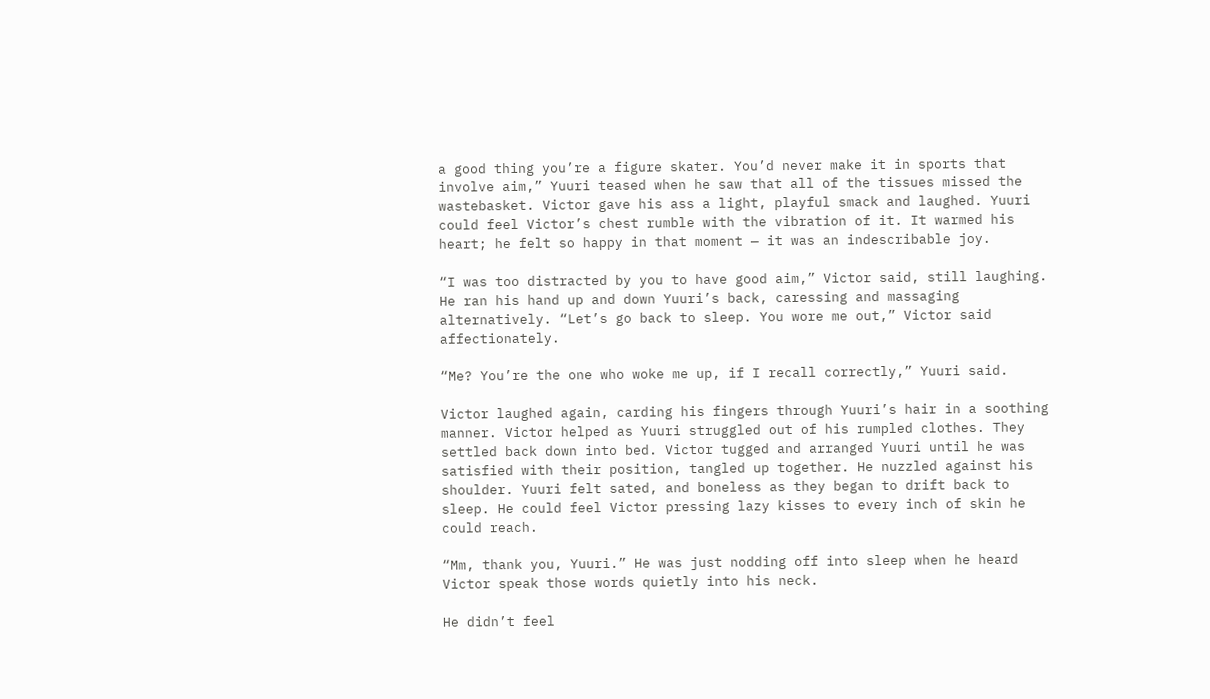a good thing you’re a figure skater. You’d never make it in sports that involve aim,” Yuuri teased when he saw that all of the tissues missed the wastebasket. Victor gave his ass a light, playful smack and laughed. Yuuri could feel Victor’s chest rumble with the vibration of it. It warmed his heart; he felt so happy in that moment — it was an indescribable joy.

“I was too distracted by you to have good aim,” Victor said, still laughing. He ran his hand up and down Yuuri’s back, caressing and massaging alternatively. “Let’s go back to sleep. You wore me out,” Victor said affectionately.

“Me? You’re the one who woke me up, if I recall correctly,” Yuuri said.

Victor laughed again, carding his fingers through Yuuri’s hair in a soothing manner. Victor helped as Yuuri struggled out of his rumpled clothes. They settled back down into bed. Victor tugged and arranged Yuuri until he was satisfied with their position, tangled up together. He nuzzled against his shoulder. Yuuri felt sated, and boneless as they began to drift back to sleep. He could feel Victor pressing lazy kisses to every inch of skin he could reach.

“Mm, thank you, Yuuri.” He was just nodding off into sleep when he heard Victor speak those words quietly into his neck.

He didn’t feel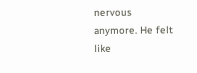nervous anymore. He felt like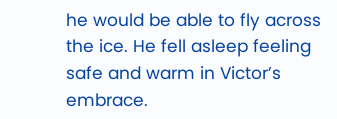he would be able to fly across the ice. He fell asleep feeling safe and warm in Victor’s embrace.